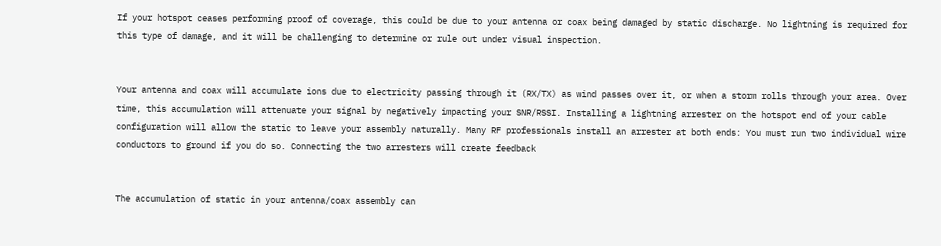If your hotspot ceases performing proof of coverage, this could be due to your antenna or coax being damaged by static discharge. No lightning is required for this type of damage, and it will be challenging to determine or rule out under visual inspection.


Your antenna and coax will accumulate ions due to electricity passing through it (RX/TX) as wind passes over it, or when a storm rolls through your area. Over time, this accumulation will attenuate your signal by negatively impacting your SNR/RSSI. Installing a lightning arrester on the hotspot end of your cable configuration will allow the static to leave your assembly naturally. Many RF professionals install an arrester at both ends: You must run two individual wire conductors to ground if you do so. Connecting the two arresters will create feedback


The accumulation of static in your antenna/coax assembly can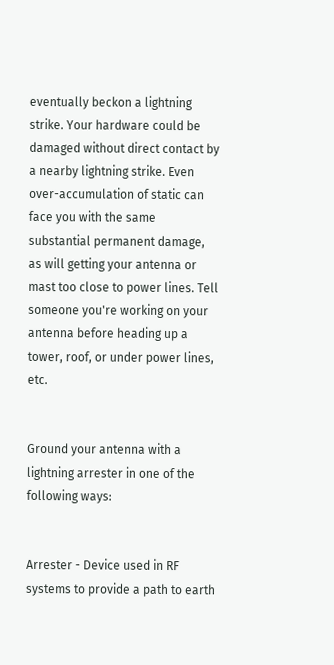eventually beckon a lightning strike. Your hardware could be damaged without direct contact by a nearby lightning strike. Even over-accumulation of static can face you with the same substantial permanent damage, as will getting your antenna or mast too close to power lines. Tell someone you're working on your antenna before heading up a tower, roof, or under power lines, etc.


Ground your antenna with a lightning arrester in one of the following ways:


Arrester - Device used in RF systems to provide a path to earth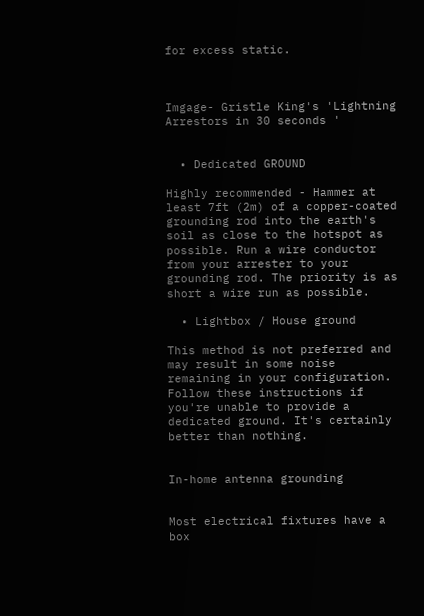for excess static.



Imgage- Gristle King's 'Lightning Arrestors in 30 seconds '


  • Dedicated GROUND

Highly recommended - Hammer at least 7ft (2m) of a copper-coated grounding rod into the earth's soil as close to the hotspot as possible. Run a wire conductor from your arrester to your grounding rod. The priority is as short a wire run as possible.

  • Lightbox / House ground

This method is not preferred and may result in some noise remaining in your configuration. Follow these instructions if you're unable to provide a dedicated ground. It's certainly better than nothing.


In-home antenna grounding


Most electrical fixtures have a box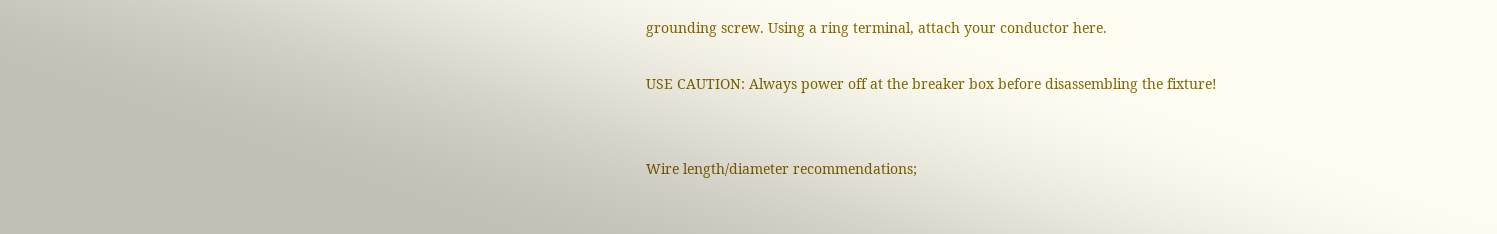grounding screw. Using a ring terminal, attach your conductor here.

USE CAUTION: Always power off at the breaker box before disassembling the fixture!


Wire length/diameter recommendations;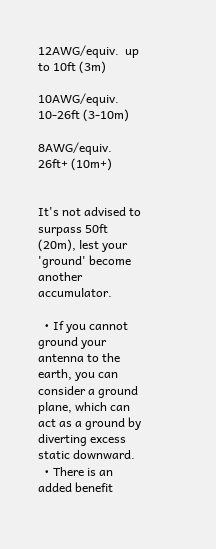12AWG/equiv.  up to 10ft (3m)

10AWG/equiv. 10-26ft (3-10m)

8AWG/equiv.    26ft+ (10m+)


It's not advised to surpass 50ft (20m), lest your 'ground' become another accumulator.

  • If you cannot ground your antenna to the earth, you can consider a ground plane, which can act as a ground by diverting excess static downward.
  • There is an added benefit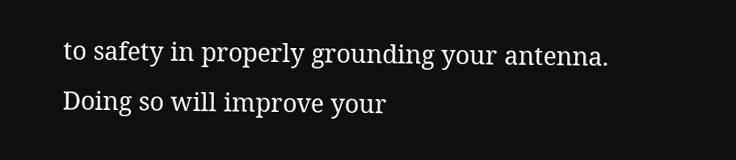to safety in properly grounding your antenna. Doing so will improve your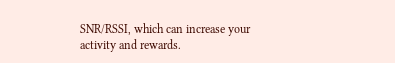SNR/RSSI, which can increase your activity and rewards.